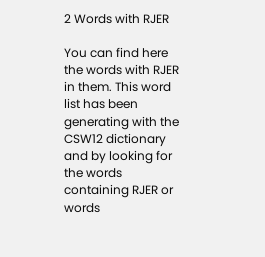2 Words with RJER

You can find here the words with RJER in them. This word list has been generating with the CSW12 dictionary and by looking for the words containing RJER or words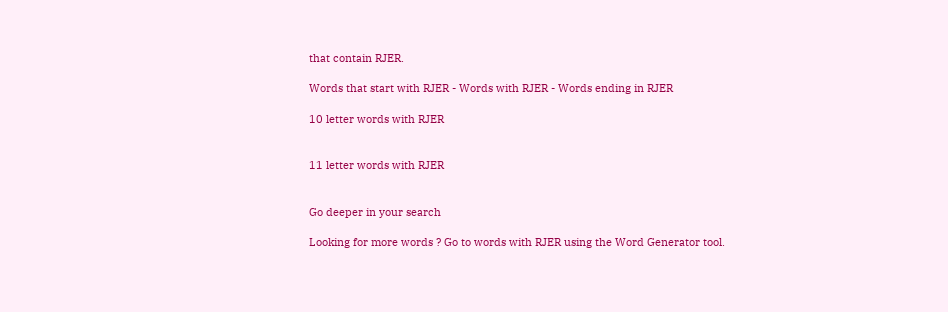that contain RJER.

Words that start with RJER - Words with RJER - Words ending in RJER

10 letter words with RJER


11 letter words with RJER


Go deeper in your search

Looking for more words ? Go to words with RJER using the Word Generator tool.